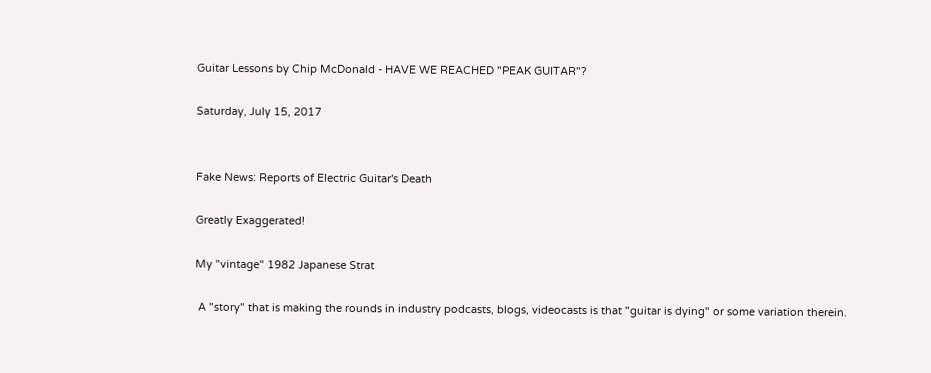Guitar Lessons by Chip McDonald - HAVE WE REACHED "PEAK GUITAR"?

Saturday, July 15, 2017


Fake News: Reports of Electric Guitar's Death

Greatly Exaggerated!

My "vintage" 1982 Japanese Strat

 A "story" that is making the rounds in industry podcasts, blogs, videocasts is that "guitar is dying" or some variation therein.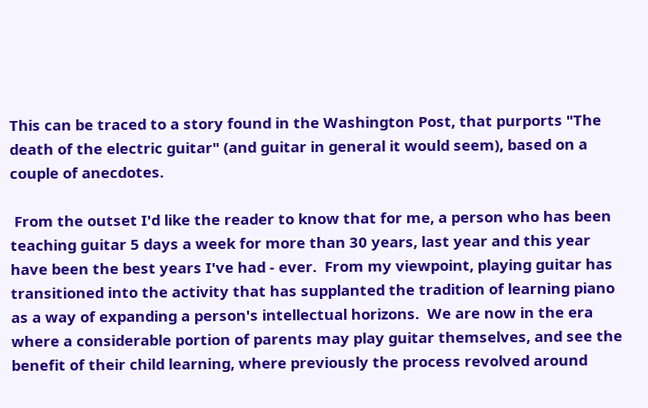This can be traced to a story found in the Washington Post, that purports "The death of the electric guitar" (and guitar in general it would seem), based on a couple of anecdotes.

 From the outset I'd like the reader to know that for me, a person who has been teaching guitar 5 days a week for more than 30 years, last year and this year have been the best years I've had - ever.  From my viewpoint, playing guitar has transitioned into the activity that has supplanted the tradition of learning piano as a way of expanding a person's intellectual horizons.  We are now in the era where a considerable portion of parents may play guitar themselves, and see the benefit of their child learning, where previously the process revolved around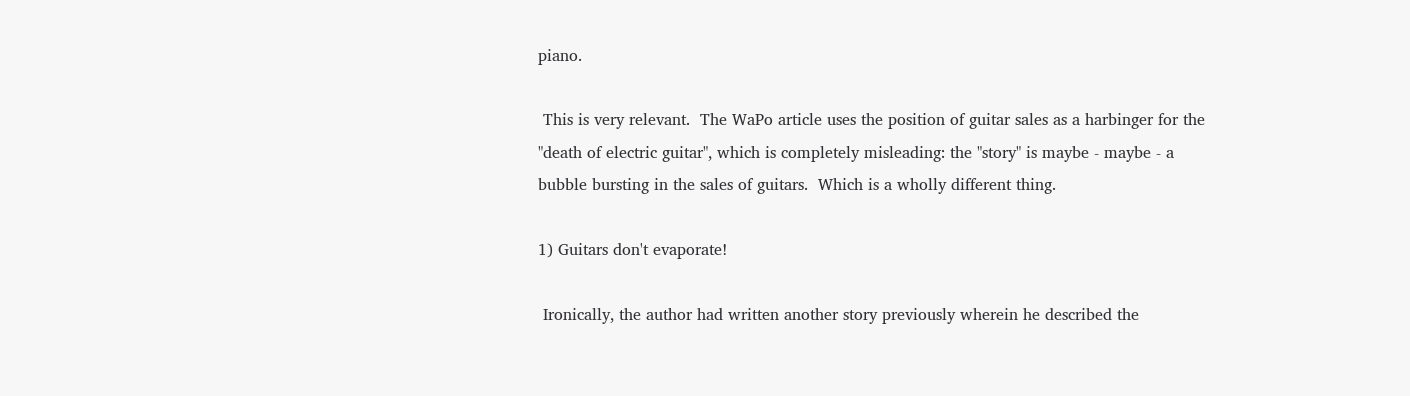piano.

 This is very relevant.  The WaPo article uses the position of guitar sales as a harbinger for the "death of electric guitar", which is completely misleading: the "story" is maybe - maybe - a bubble bursting in the sales of guitars.  Which is a wholly different thing.

1) Guitars don't evaporate!

 Ironically, the author had written another story previously wherein he described the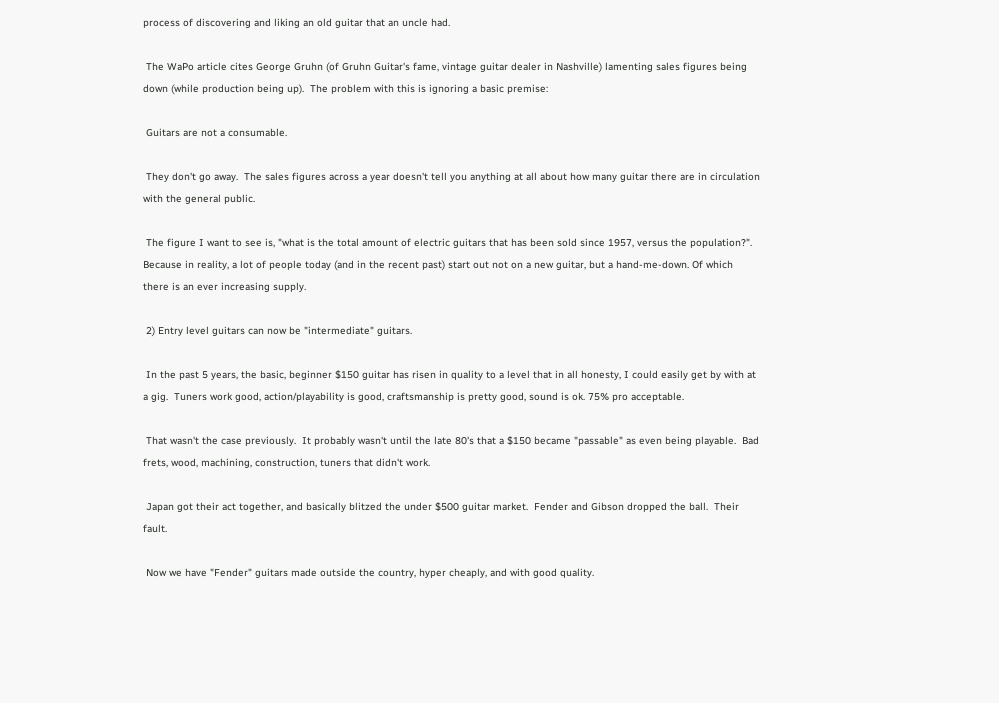process of discovering and liking an old guitar that an uncle had.

 The WaPo article cites George Gruhn (of Gruhn Guitar's fame, vintage guitar dealer in Nashville) lamenting sales figures being down (while production being up).  The problem with this is ignoring a basic premise:

 Guitars are not a consumable.

 They don't go away.  The sales figures across a year doesn't tell you anything at all about how many guitar there are in circulation with the general public.

 The figure I want to see is, "what is the total amount of electric guitars that has been sold since 1957, versus the population?".   Because in reality, a lot of people today (and in the recent past) start out not on a new guitar, but a hand-me-down. Of which there is an ever increasing supply.

 2) Entry level guitars can now be "intermediate" guitars.

 In the past 5 years, the basic, beginner $150 guitar has risen in quality to a level that in all honesty, I could easily get by with at a gig.  Tuners work good, action/playability is good, craftsmanship is pretty good, sound is ok. 75% pro acceptable.

 That wasn't the case previously.  It probably wasn't until the late 80's that a $150 became "passable" as even being playable.  Bad frets, wood, machining, construction, tuners that didn't work.

 Japan got their act together, and basically blitzed the under $500 guitar market.  Fender and Gibson dropped the ball.  Their fault.

 Now we have "Fender" guitars made outside the country, hyper cheaply, and with good quality.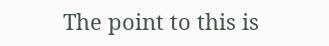The point to this is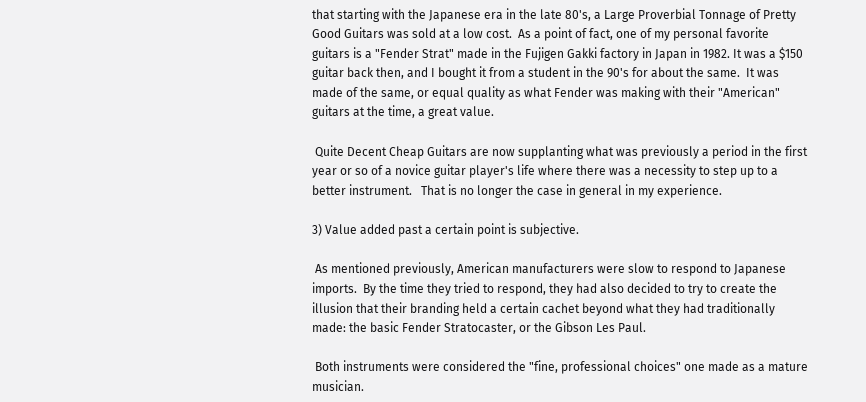that starting with the Japanese era in the late 80's, a Large Proverbial Tonnage of Pretty Good Guitars was sold at a low cost.  As a point of fact, one of my personal favorite guitars is a "Fender Strat" made in the Fujigen Gakki factory in Japan in 1982. It was a $150 guitar back then, and I bought it from a student in the 90's for about the same.  It was made of the same, or equal quality as what Fender was making with their "American" guitars at the time, a great value.

 Quite Decent Cheap Guitars are now supplanting what was previously a period in the first year or so of a novice guitar player's life where there was a necessity to step up to a better instrument.   That is no longer the case in general in my experience.

3) Value added past a certain point is subjective.

 As mentioned previously, American manufacturers were slow to respond to Japanese imports.  By the time they tried to respond, they had also decided to try to create the illusion that their branding held a certain cachet beyond what they had traditionally made: the basic Fender Stratocaster, or the Gibson Les Paul.

 Both instruments were considered the "fine, professional choices" one made as a mature musician.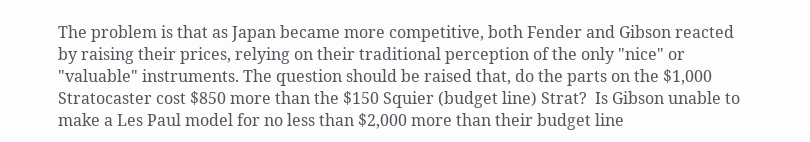The problem is that as Japan became more competitive, both Fender and Gibson reacted by raising their prices, relying on their traditional perception of the only "nice" or "valuable" instruments. The question should be raised that, do the parts on the $1,000 Stratocaster cost $850 more than the $150 Squier (budget line) Strat?  Is Gibson unable to make a Les Paul model for no less than $2,000 more than their budget line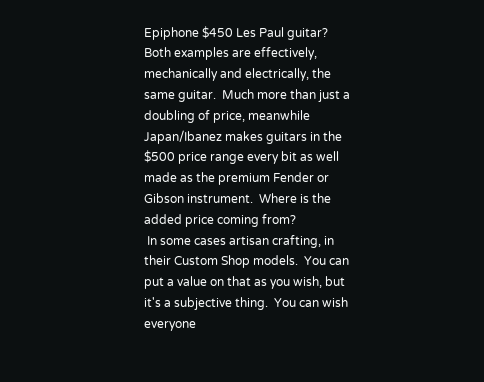Epiphone $450 Les Paul guitar?  Both examples are effectively, mechanically and electrically, the same guitar.  Much more than just a doubling of price, meanwhile Japan/Ibanez makes guitars in the $500 price range every bit as well made as the premium Fender or Gibson instrument.  Where is the added price coming from?
 In some cases artisan crafting, in their Custom Shop models.  You can put a value on that as you wish, but it's a subjective thing.  You can wish everyone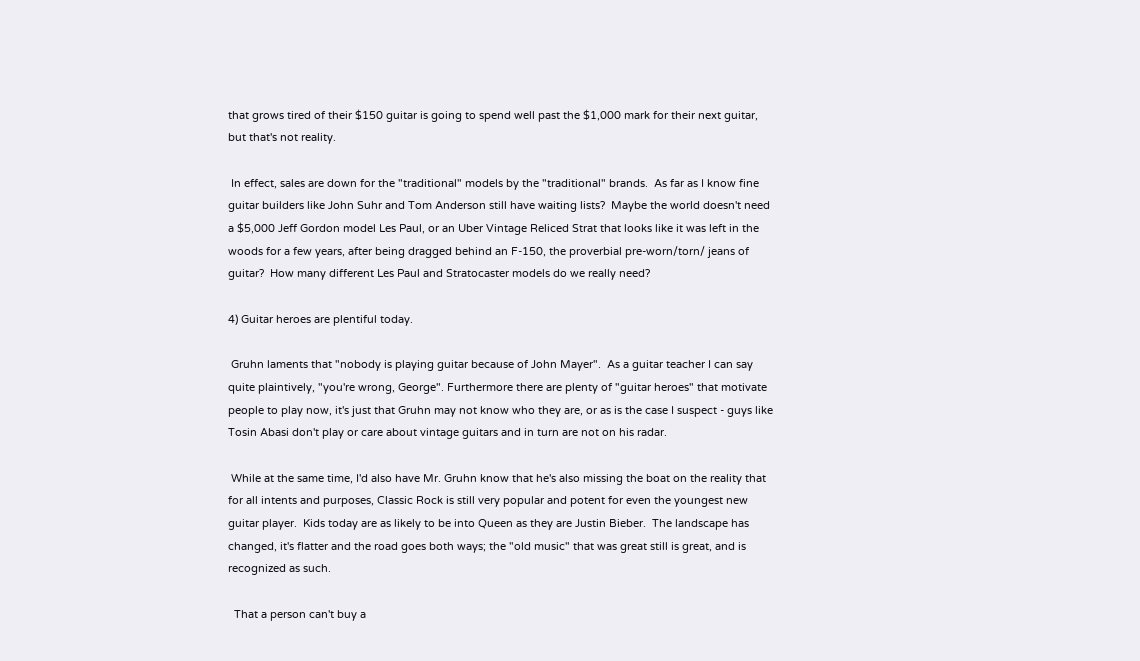that grows tired of their $150 guitar is going to spend well past the $1,000 mark for their next guitar, but that's not reality.

 In effect, sales are down for the "traditional" models by the "traditional" brands.  As far as I know fine guitar builders like John Suhr and Tom Anderson still have waiting lists?  Maybe the world doesn't need a $5,000 Jeff Gordon model Les Paul, or an Uber Vintage Reliced Strat that looks like it was left in the woods for a few years, after being dragged behind an F-150, the proverbial pre-worn/torn/ jeans of guitar?  How many different Les Paul and Stratocaster models do we really need?

4) Guitar heroes are plentiful today.

 Gruhn laments that "nobody is playing guitar because of John Mayer".  As a guitar teacher I can say quite plaintively, "you're wrong, George". Furthermore there are plenty of "guitar heroes" that motivate people to play now, it's just that Gruhn may not know who they are, or as is the case I suspect - guys like Tosin Abasi don't play or care about vintage guitars and in turn are not on his radar.

 While at the same time, I'd also have Mr. Gruhn know that he's also missing the boat on the reality that for all intents and purposes, Classic Rock is still very popular and potent for even the youngest new guitar player.  Kids today are as likely to be into Queen as they are Justin Bieber.  The landscape has changed, it's flatter and the road goes both ways; the "old music" that was great still is great, and is recognized as such.

  That a person can't buy a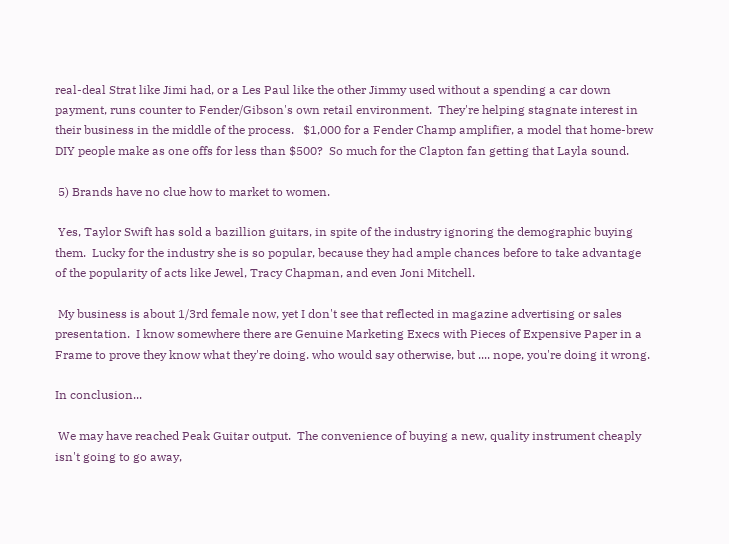real-deal Strat like Jimi had, or a Les Paul like the other Jimmy used without a spending a car down payment, runs counter to Fender/Gibson's own retail environment.  They're helping stagnate interest in their business in the middle of the process.   $1,000 for a Fender Champ amplifier, a model that home-brew DIY people make as one offs for less than $500?  So much for the Clapton fan getting that Layla sound.

 5) Brands have no clue how to market to women.

 Yes, Taylor Swift has sold a bazillion guitars, in spite of the industry ignoring the demographic buying them.  Lucky for the industry she is so popular, because they had ample chances before to take advantage of the popularity of acts like Jewel, Tracy Chapman, and even Joni Mitchell.

 My business is about 1/3rd female now, yet I don't see that reflected in magazine advertising or sales presentation.  I know somewhere there are Genuine Marketing Execs with Pieces of Expensive Paper in a Frame to prove they know what they're doing. who would say otherwise, but .... nope, you're doing it wrong.

In conclusion...

 We may have reached Peak Guitar output.  The convenience of buying a new, quality instrument cheaply isn't going to go away,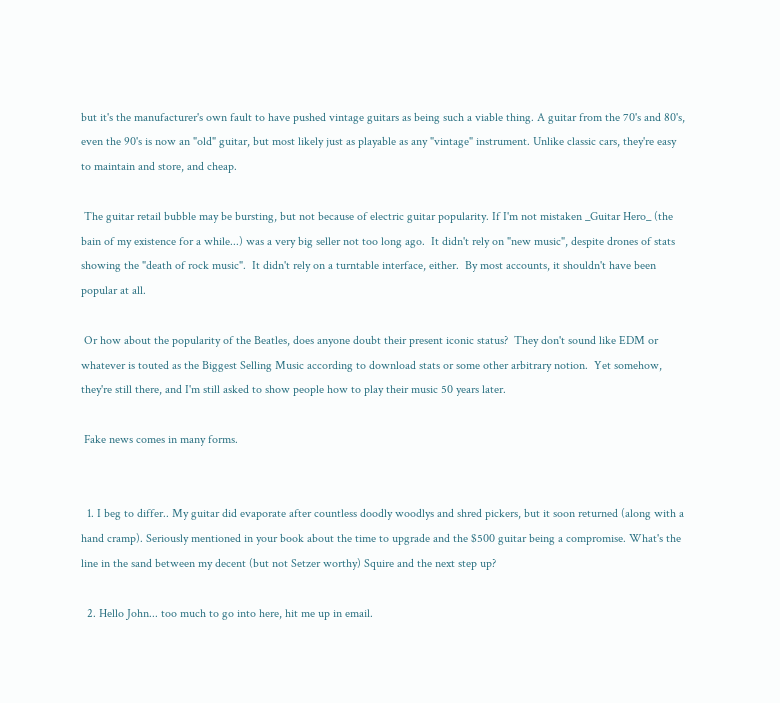but it's the manufacturer's own fault to have pushed vintage guitars as being such a viable thing. A guitar from the 70's and 80's, even the 90's is now an "old" guitar, but most likely just as playable as any "vintage" instrument. Unlike classic cars, they're easy to maintain and store, and cheap.

 The guitar retail bubble may be bursting, but not because of electric guitar popularity. If I'm not mistaken _Guitar Hero_ (the bain of my existence for a while...) was a very big seller not too long ago.  It didn't rely on "new music", despite drones of stats showing the "death of rock music".  It didn't rely on a turntable interface, either.  By most accounts, it shouldn't have been popular at all.

 Or how about the popularity of the Beatles, does anyone doubt their present iconic status?  They don't sound like EDM or whatever is touted as the Biggest Selling Music according to download stats or some other arbitrary notion.  Yet somehow, they're still there, and I'm still asked to show people how to play their music 50 years later.

 Fake news comes in many forms.


  1. I beg to differ.. My guitar did evaporate after countless doodly woodlys and shred pickers, but it soon returned (along with a hand cramp). Seriously mentioned in your book about the time to upgrade and the $500 guitar being a compromise. What's the line in the sand between my decent (but not Setzer worthy) Squire and the next step up?

  2. Hello John... too much to go into here, hit me up in email.